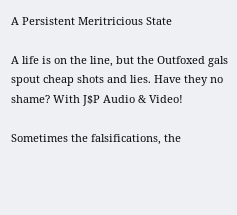A Persistent Meritricious State

A life is on the line, but the Outfoxed gals spout cheap shots and lies. Have they no shame? With J$P Audio & Video!

Sometimes the falsifications, the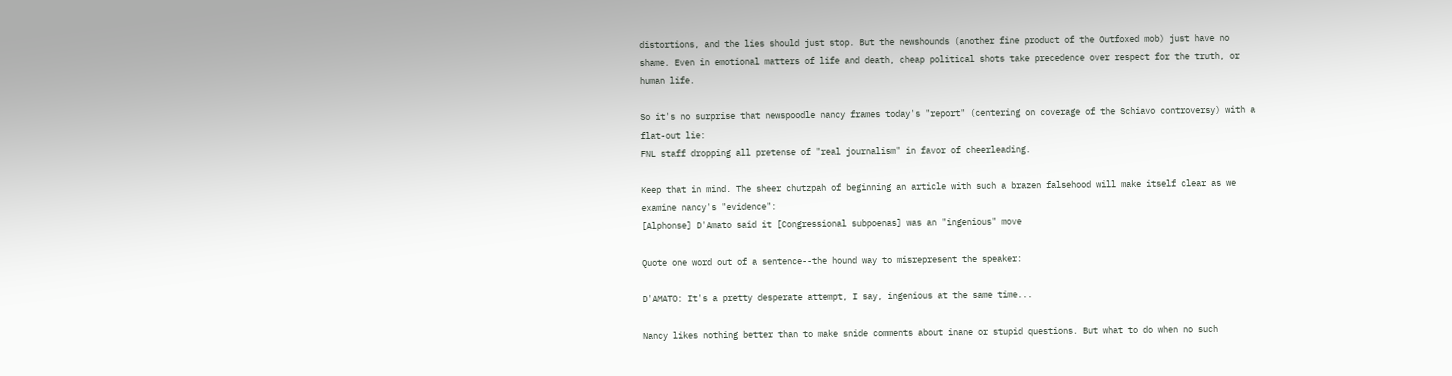distortions, and the lies should just stop. But the newshounds (another fine product of the Outfoxed mob) just have no shame. Even in emotional matters of life and death, cheap political shots take precedence over respect for the truth, or human life.

So it's no surprise that newspoodle nancy frames today's "report" (centering on coverage of the Schiavo controversy) with a flat-out lie:
FNL staff dropping all pretense of "real journalism" in favor of cheerleading.

Keep that in mind. The sheer chutzpah of beginning an article with such a brazen falsehood will make itself clear as we examine nancy's "evidence":
[Alphonse] D'Amato said it [Congressional subpoenas] was an "ingenious" move

Quote one word out of a sentence--the hound way to misrepresent the speaker:

D'AMATO: It's a pretty desperate attempt, I say, ingenious at the same time...

Nancy likes nothing better than to make snide comments about inane or stupid questions. But what to do when no such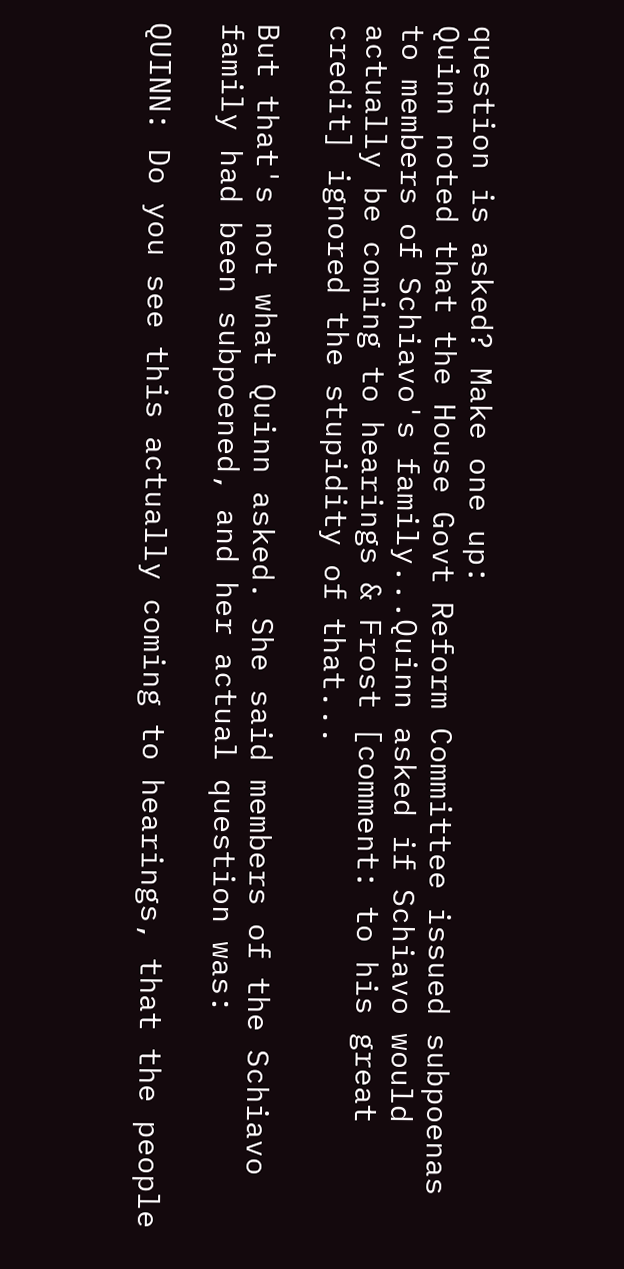question is asked? Make one up:
Quinn noted that the House Govt Reform Committee issued subpoenas to members of Schiavo's family...Quinn asked if Schiavo would actually be coming to hearings & Frost [comment: to his great credit] ignored the stupidity of that...

But that's not what Quinn asked. She said members of the Schiavo family had been subpoened, and her actual question was:

QUINN: Do you see this actually coming to hearings, that the people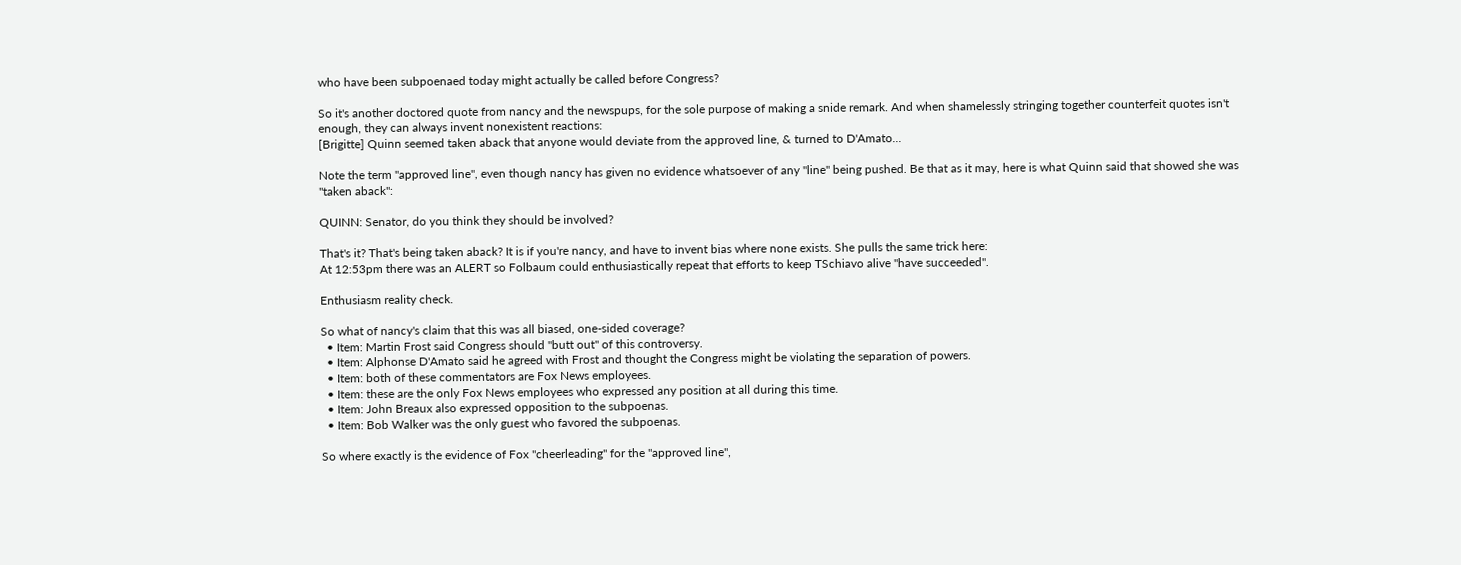who have been subpoenaed today might actually be called before Congress?

So it's another doctored quote from nancy and the newspups, for the sole purpose of making a snide remark. And when shamelessly stringing together counterfeit quotes isn't enough, they can always invent nonexistent reactions:
[Brigitte] Quinn seemed taken aback that anyone would deviate from the approved line, & turned to D'Amato...

Note the term "approved line", even though nancy has given no evidence whatsoever of any "line" being pushed. Be that as it may, here is what Quinn said that showed she was "taken aback":

QUINN: Senator, do you think they should be involved?

That's it? That's being taken aback? It is if you're nancy, and have to invent bias where none exists. She pulls the same trick here:
At 12:53pm there was an ALERT so Folbaum could enthusiastically repeat that efforts to keep TSchiavo alive "have succeeded".

Enthusiasm reality check.

So what of nancy's claim that this was all biased, one-sided coverage?
  • Item: Martin Frost said Congress should "butt out" of this controversy.
  • Item: Alphonse D'Amato said he agreed with Frost and thought the Congress might be violating the separation of powers.
  • Item: both of these commentators are Fox News employees.
  • Item: these are the only Fox News employees who expressed any position at all during this time.
  • Item: John Breaux also expressed opposition to the subpoenas.
  • Item: Bob Walker was the only guest who favored the subpoenas.

So where exactly is the evidence of Fox "cheerleading" for the "approved line",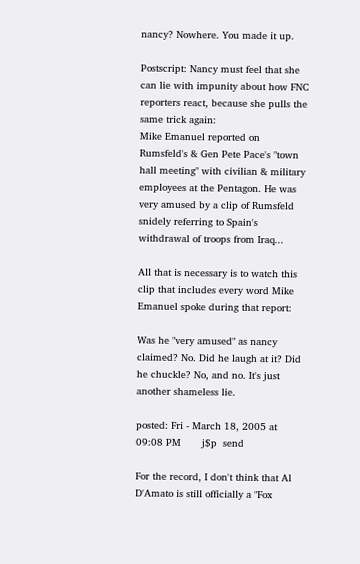nancy? Nowhere. You made it up.

Postscript: Nancy must feel that she can lie with impunity about how FNC reporters react, because she pulls the same trick again:
Mike Emanuel reported on Rumsfeld's & Gen Pete Pace's "town hall meeting" with civilian & military employees at the Pentagon. He was very amused by a clip of Rumsfeld snidely referring to Spain's withdrawal of troops from Iraq...

All that is necessary is to watch this clip that includes every word Mike Emanuel spoke during that report:

Was he "very amused" as nancy claimed? No. Did he laugh at it? Did he chuckle? No, and no. It's just another shameless lie.

posted: Fri - March 18, 2005 at 09:08 PM       j$p  send

For the record, I don't think that Al D'Amato is still officially a "Fox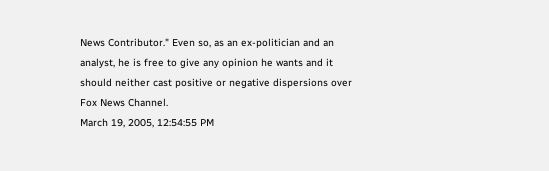News Contributor." Even so, as an ex-politician and an analyst, he is free to give any opinion he wants and it should neither cast positive or negative dispersions over Fox News Channel.
March 19, 2005, 12:54:55 PM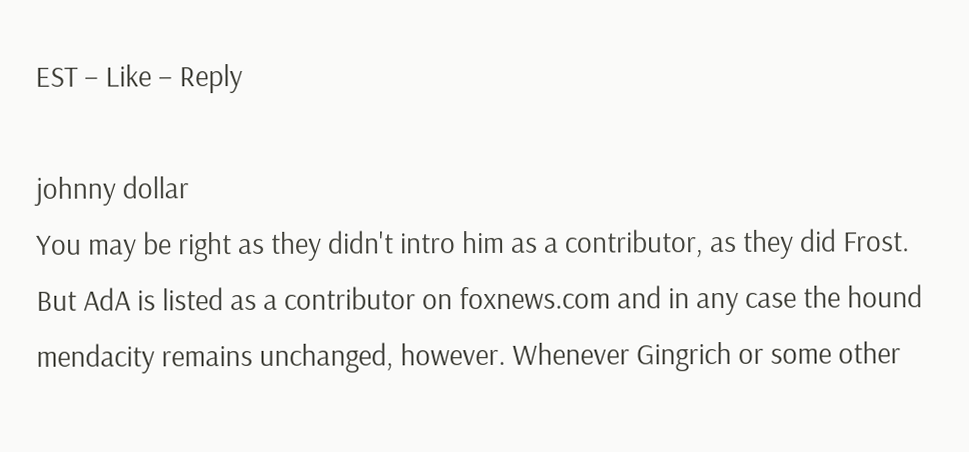EST – Like – Reply

johnny dollar
You may be right as they didn't intro him as a contributor, as they did Frost. But AdA is listed as a contributor on foxnews.com and in any case the hound mendacity remains unchanged, however. Whenever Gingrich or some other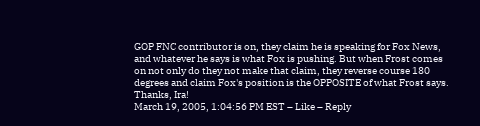GOP FNC contributor is on, they claim he is speaking for Fox News, and whatever he says is what Fox is pushing. But when Frost comes on not only do they not make that claim, they reverse course 180 degrees and claim Fox's position is the OPPOSITE of what Frost says.
Thanks, Ira!
March 19, 2005, 1:04:56 PM EST – Like – Reply